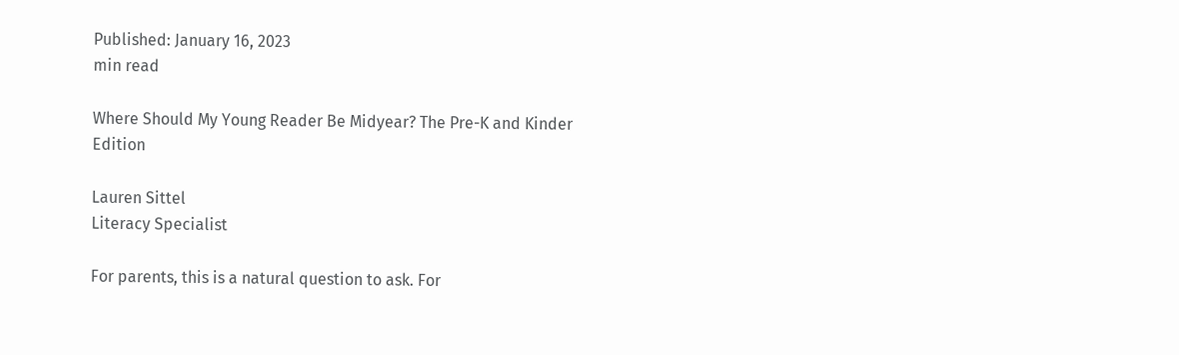Published: January 16, 2023
min read

Where Should My Young Reader Be Midyear? The Pre-K and Kinder Edition

Lauren Sittel
Literacy Specialist

For parents, this is a natural question to ask. For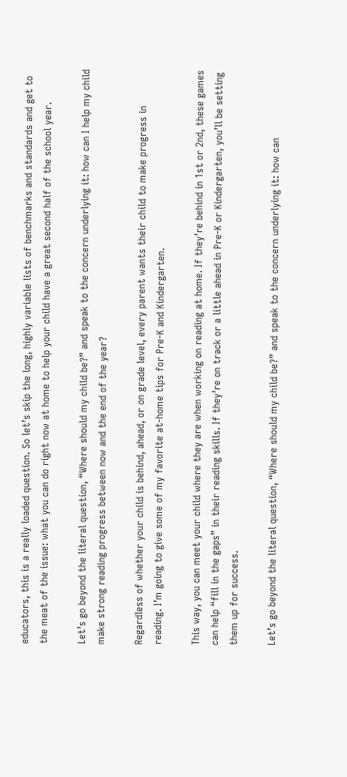educators, this is a really loaded question. So let’s skip the long, highly variable lists of benchmarks and standards and get to the meat of the issue: what you can do right now at home to help your child have a great second half of the school year.

Let’s go beyond the literal question, “Where should my child be?” and speak to the concern underlying it: how can I help my child make strong reading progress between now and the end of the year?

Regardless of whether your child is behind, ahead, or on grade level, every parent wants their child to make progress in reading. I’m going to give some of my favorite at-home tips for Pre-K and Kindergarten.

This way, you can meet your child where they are when working on reading at home. If they’re behind in 1st or 2nd, these games can help “fill in the gaps” in their reading skills. If they’re on track or a little ahead in Pre-K or Kindergarten, you’ll be setting them up for success.

Let’s go beyond the literal question, “Where should my child be?” and speak to the concern underlying it: how can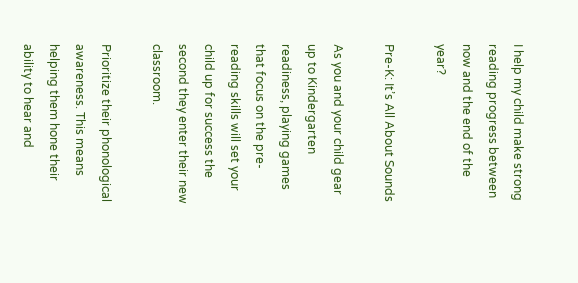I help my child make strong reading progress between now and the end of the year?

Pre-K: It’s All About Sounds

As you and your child gear up to Kindergarten readiness, playing games that focus on the pre-reading skills will set your child up for success the second they enter their new classroom.

Prioritize their phonological awareness. This means helping them hone their ability to hear and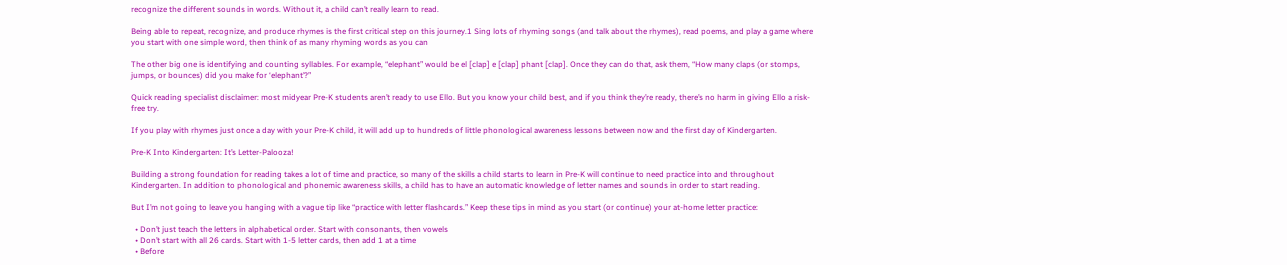recognize the different sounds in words. Without it, a child can’t really learn to read.

Being able to repeat, recognize, and produce rhymes is the first critical step on this journey.1 Sing lots of rhyming songs (and talk about the rhymes), read poems, and play a game where you start with one simple word, then think of as many rhyming words as you can

The other big one is identifying and counting syllables. For example, “elephant” would be el [clap] e [clap] phant [clap]. Once they can do that, ask them, “How many claps (or stomps, jumps, or bounces) did you make for ‘elephant’?”

Quick reading specialist disclaimer: most midyear Pre-K students aren’t ready to use Ello. But you know your child best, and if you think they’re ready, there’s no harm in giving Ello a risk-free try.

If you play with rhymes just once a day with your Pre-K child, it will add up to hundreds of little phonological awareness lessons between now and the first day of Kindergarten.

Pre-K Into Kindergarten: It’s Letter-Palooza!

Building a strong foundation for reading takes a lot of time and practice, so many of the skills a child starts to learn in Pre-K will continue to need practice into and throughout Kindergarten. In addition to phonological and phonemic awareness skills, a child has to have an automatic knowledge of letter names and sounds in order to start reading.

But I’m not going to leave you hanging with a vague tip like “practice with letter flashcards.” Keep these tips in mind as you start (or continue) your at-home letter practice:

  • Don’t just teach the letters in alphabetical order. Start with consonants, then vowels
  • Don’t start with all 26 cards. Start with 1-5 letter cards, then add 1 at a time
  • Before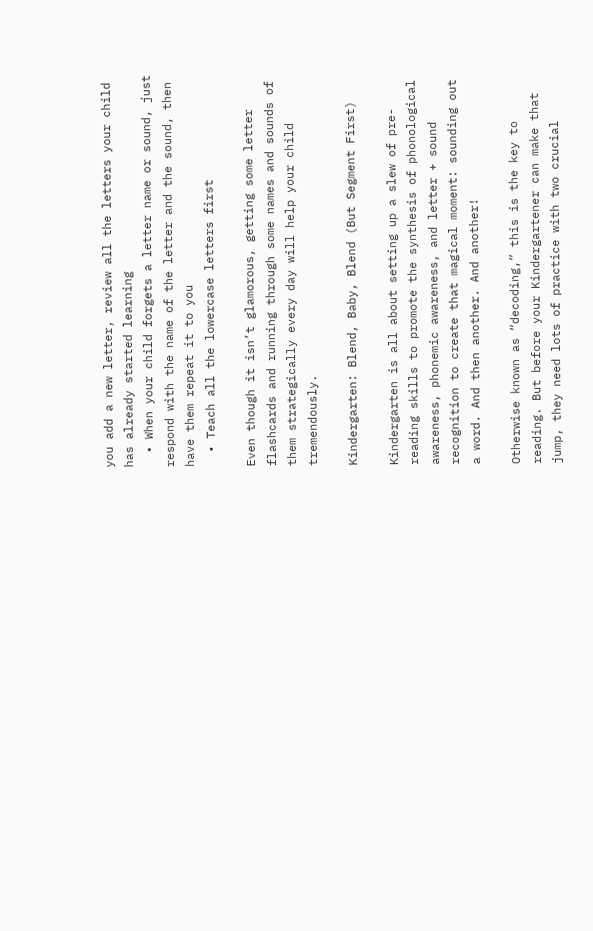you add a new letter, review all the letters your child has already started learning
  • When your child forgets a letter name or sound, just respond with the name of the letter and the sound, then have them repeat it to you
  • Teach all the lowercase letters first

Even though it isn’t glamorous, getting some letter flashcards and running through some names and sounds of them strategically every day will help your child tremendously.

Kindergarten: Blend, Baby, Blend (But Segment First)

Kindergarten is all about setting up a slew of pre-reading skills to promote the synthesis of phonological awareness, phonemic awareness, and letter + sound recognition to create that magical moment: sounding out a word. And then another. And another!

Otherwise known as “decoding,” this is the key to reading. But before your Kindergartener can make that jump, they need lots of practice with two crucial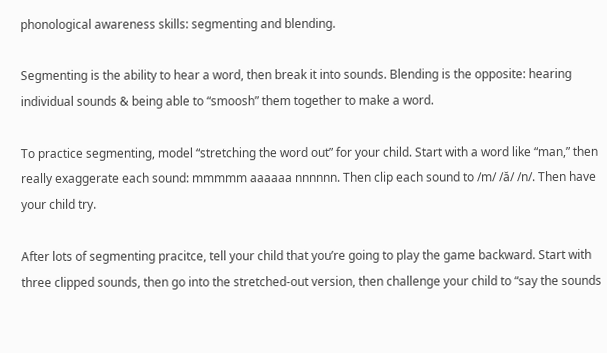phonological awareness skills: segmenting and blending.

Segmenting is the ability to hear a word, then break it into sounds. Blending is the opposite: hearing individual sounds & being able to “smoosh” them together to make a word.

To practice segmenting, model “stretching the word out” for your child. Start with a word like “man,” then really exaggerate each sound: mmmmm aaaaaa nnnnnn. Then clip each sound to /m/ /ă/ /n/. Then have your child try.

After lots of segmenting pracitce, tell your child that you’re going to play the game backward. Start with three clipped sounds, then go into the stretched-out version, then challenge your child to “say the sounds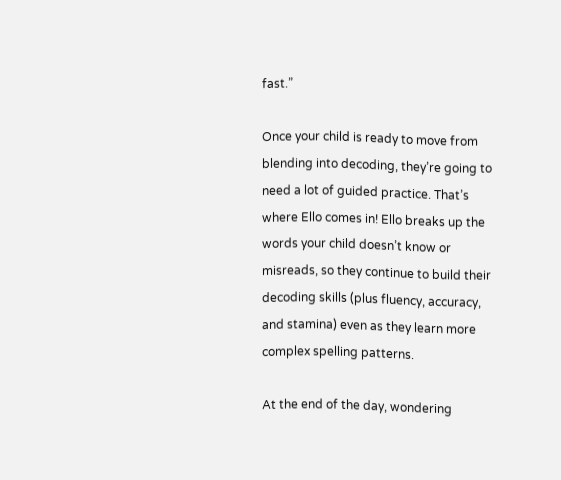fast.”

Once your child is ready to move from blending into decoding, they’re going to need a lot of guided practice. That’s where Ello comes in! Ello breaks up the words your child doesn’t know or misreads, so they continue to build their decoding skills (plus fluency, accuracy, and stamina) even as they learn more complex spelling patterns.

At the end of the day, wondering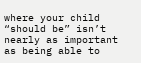where your child “should be” isn’t nearly as important as being able to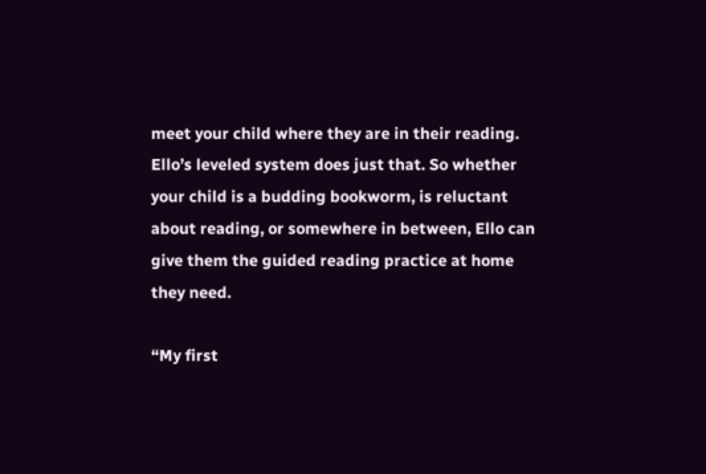meet your child where they are in their reading. Ello’s leveled system does just that. So whether your child is a budding bookworm, is reluctant about reading, or somewhere in between, Ello can give them the guided reading practice at home they need.

“My first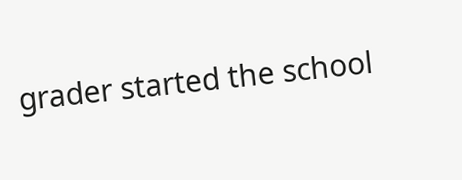grader started the school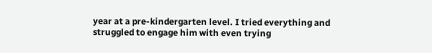year at a pre-kindergarten level. I tried everything and struggled to engage him with even trying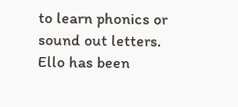to learn phonics or sound out letters. Ello has been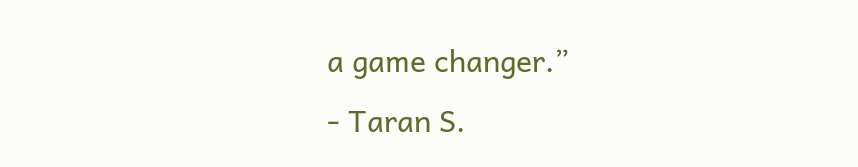a game changer.”
- Taran S.